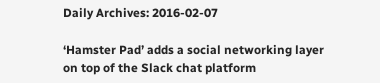Daily Archives: 2016-02-07

‘Hamster Pad’ adds a social networking layer on top of the Slack chat platform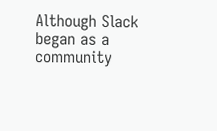Although Slack began as a community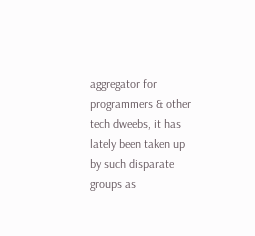aggregator for programmers & other tech dweebs, it has lately been taken up by such disparate groups as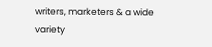writers, marketers & a wide variety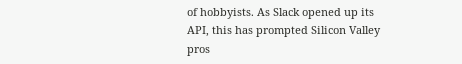of hobbyists. As Slack opened up its API, this has prompted Silicon Valley pros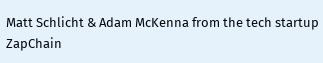Matt Schlicht & Adam McKenna from the tech startup ZapChain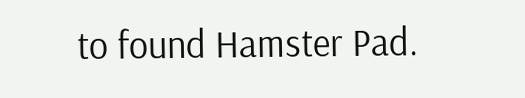to found Hamster Pad.